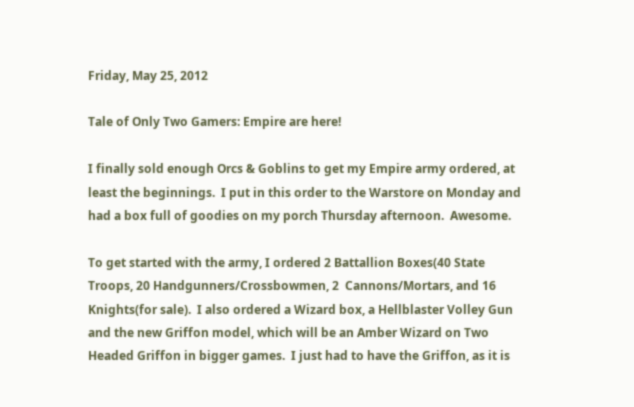Friday, May 25, 2012

Tale of Only Two Gamers: Empire are here!

I finally sold enough Orcs & Goblins to get my Empire army ordered, at least the beginnings.  I put in this order to the Warstore on Monday and had a box full of goodies on my porch Thursday afternoon.  Awesome.

To get started with the army, I ordered 2 Battallion Boxes(40 State Troops, 20 Handgunners/Crossbowmen, 2  Cannons/Mortars, and 16 Knights(for sale).  I also ordered a Wizard box, a Hellblaster Volley Gun and the new Griffon model, which will be an Amber Wizard on Two Headed Griffon in bigger games.  I just had to have the Griffon, as it is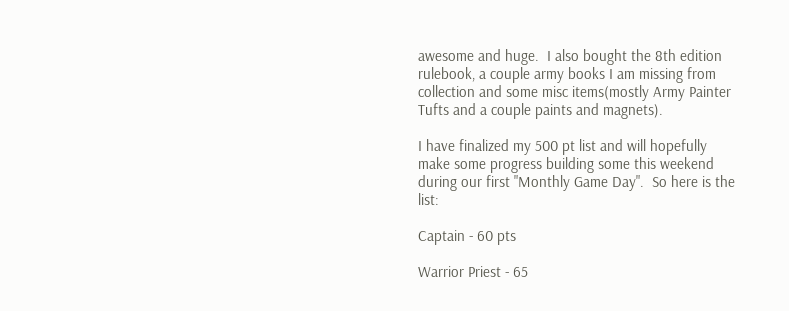awesome and huge.  I also bought the 8th edition rulebook, a couple army books I am missing from collection and some misc items(mostly Army Painter Tufts and a couple paints and magnets).

I have finalized my 500 pt list and will hopefully make some progress building some this weekend during our first "Monthly Game Day".  So here is the list:

Captain - 60 pts

Warrior Priest - 65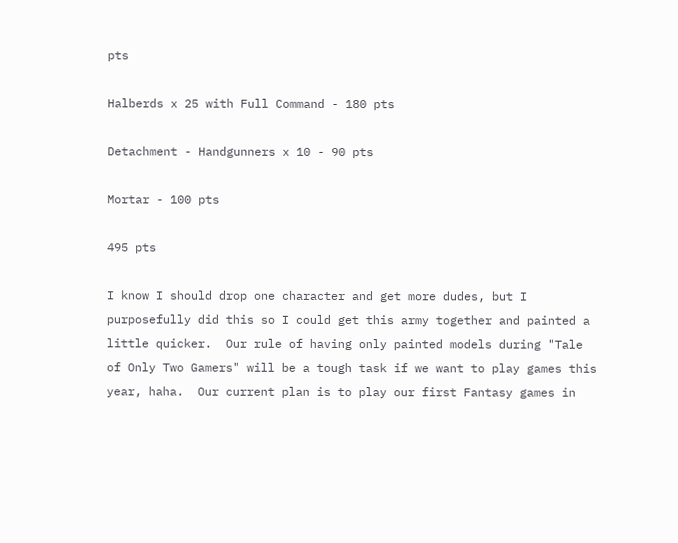pts

Halberds x 25 with Full Command - 180 pts

Detachment - Handgunners x 10 - 90 pts

Mortar - 100 pts

495 pts

I know I should drop one character and get more dudes, but I purposefully did this so I could get this army together and painted a little quicker.  Our rule of having only painted models during "Tale of Only Two Gamers" will be a tough task if we want to play games this year, haha.  Our current plan is to play our first Fantasy games in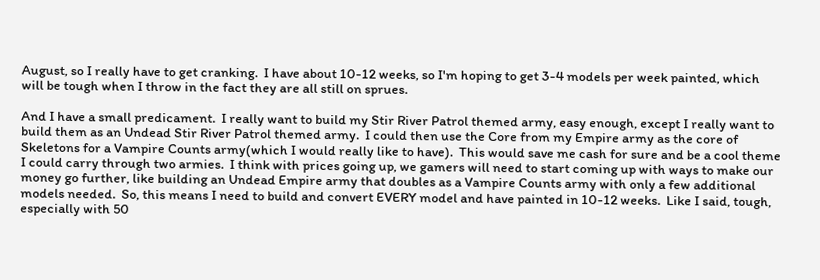August, so I really have to get cranking.  I have about 10-12 weeks, so I'm hoping to get 3-4 models per week painted, which will be tough when I throw in the fact they are all still on sprues.

And I have a small predicament.  I really want to build my Stir River Patrol themed army, easy enough, except I really want to build them as an Undead Stir River Patrol themed army.  I could then use the Core from my Empire army as the core of Skeletons for a Vampire Counts army(which I would really like to have).  This would save me cash for sure and be a cool theme I could carry through two armies.  I think with prices going up, we gamers will need to start coming up with ways to make our money go further, like building an Undead Empire army that doubles as a Vampire Counts army with only a few additional models needed.  So, this means I need to build and convert EVERY model and have painted in 10-12 weeks.  Like I said, tough, especially with 50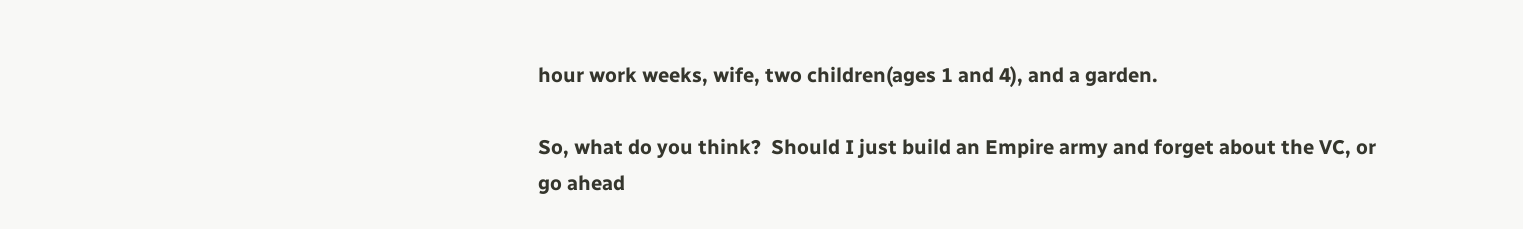hour work weeks, wife, two children(ages 1 and 4), and a garden.

So, what do you think?  Should I just build an Empire army and forget about the VC, or go ahead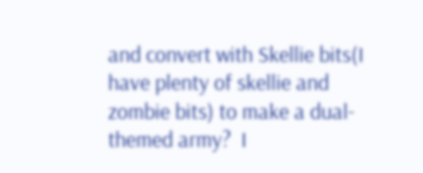and convert with Skellie bits(I have plenty of skellie and zombie bits) to make a dual-themed army?  I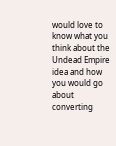would love to know what you think about the Undead Empire idea and how you would go about converting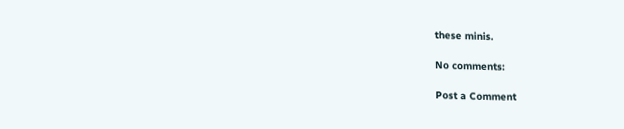these minis.

No comments:

Post a Comment